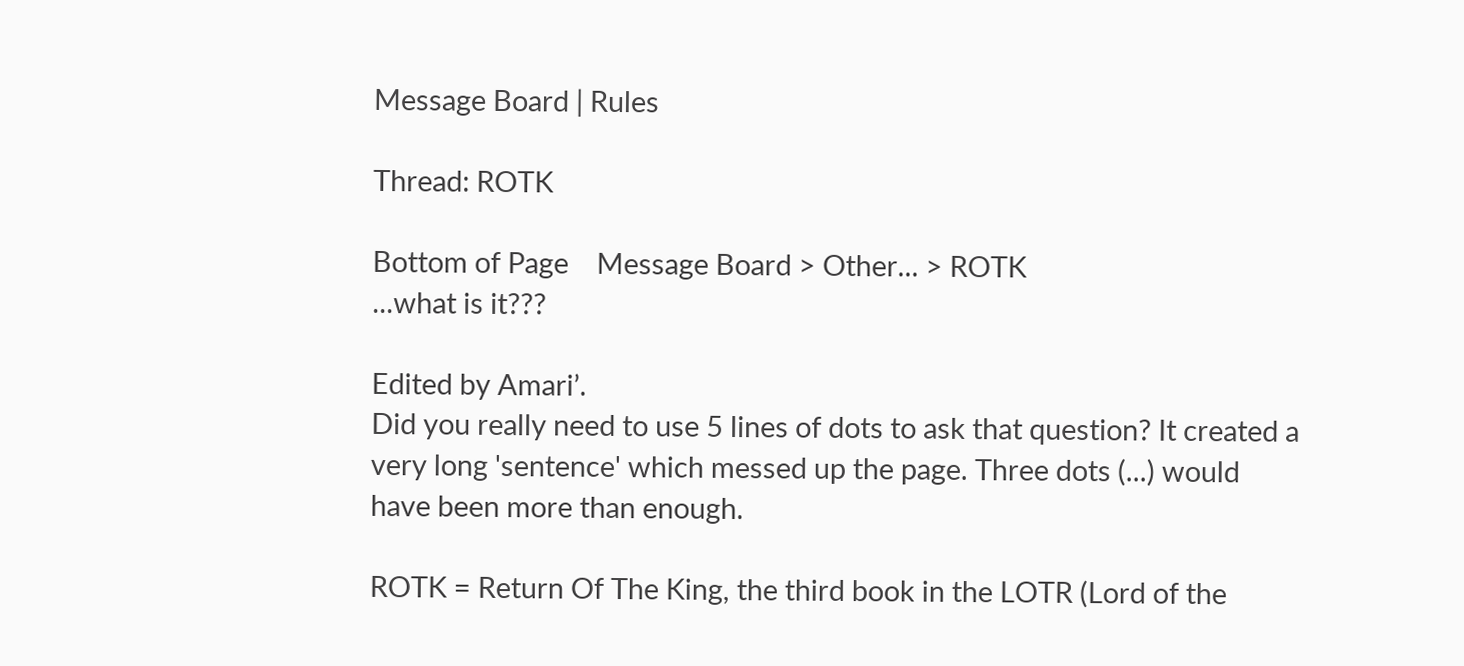Message Board | Rules

Thread: ROTK

Bottom of Page    Message Board > Other... > ROTK
...what is it???

Edited by Amari’.
Did you really need to use 5 lines of dots to ask that question? It created a very long 'sentence' which messed up the page. Three dots (...) would have been more than enough.

ROTK = Return Of The King, the third book in the LOTR (Lord of the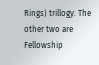Rings) trillogy. The other two are Fellowship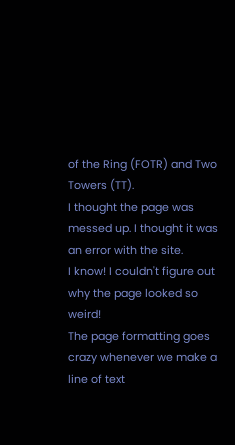of the Ring (FOTR) and Two Towers (TT).
I thought the page was messed up. I thought it was an error with the site.
I know! I couldn't figure out why the page looked so weird!
The page formatting goes crazy whenever we make a line of text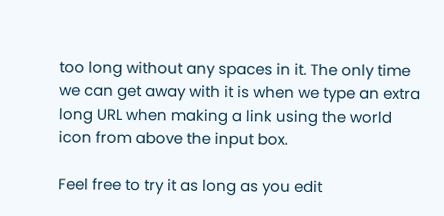too long without any spaces in it. The only time we can get away with it is when we type an extra long URL when making a link using the world icon from above the input box.

Feel free to try it as long as you edit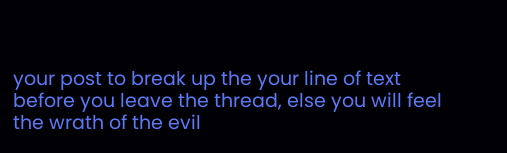your post to break up the your line of text before you leave the thread, else you will feel the wrath of the evil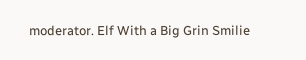moderator. Elf With a Big Grin Smilie